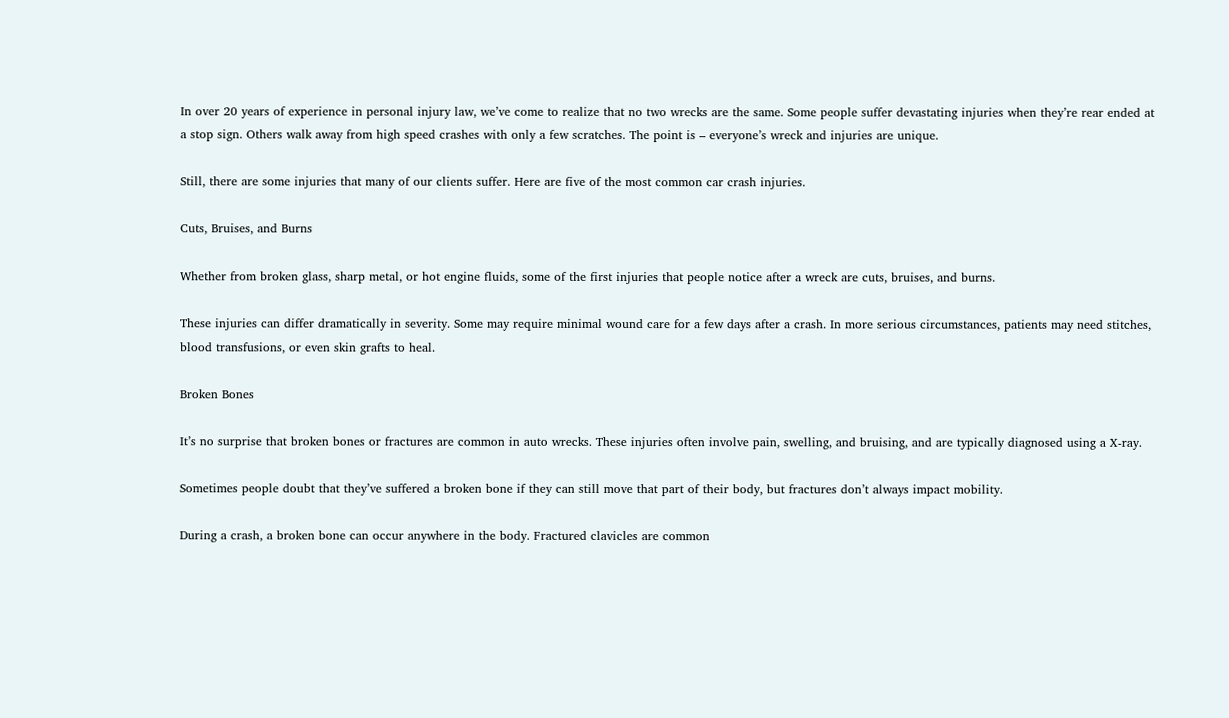In over 20 years of experience in personal injury law, we’ve come to realize that no two wrecks are the same. Some people suffer devastating injuries when they’re rear ended at a stop sign. Others walk away from high speed crashes with only a few scratches. The point is – everyone’s wreck and injuries are unique.

Still, there are some injuries that many of our clients suffer. Here are five of the most common car crash injuries.

Cuts, Bruises, and Burns

Whether from broken glass, sharp metal, or hot engine fluids, some of the first injuries that people notice after a wreck are cuts, bruises, and burns.

These injuries can differ dramatically in severity. Some may require minimal wound care for a few days after a crash. In more serious circumstances, patients may need stitches, blood transfusions, or even skin grafts to heal.

Broken Bones

It’s no surprise that broken bones or fractures are common in auto wrecks. These injuries often involve pain, swelling, and bruising, and are typically diagnosed using a X-ray.

Sometimes people doubt that they’ve suffered a broken bone if they can still move that part of their body, but fractures don’t always impact mobility.

During a crash, a broken bone can occur anywhere in the body. Fractured clavicles are common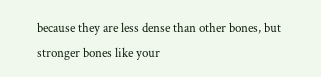because they are less dense than other bones, but stronger bones like your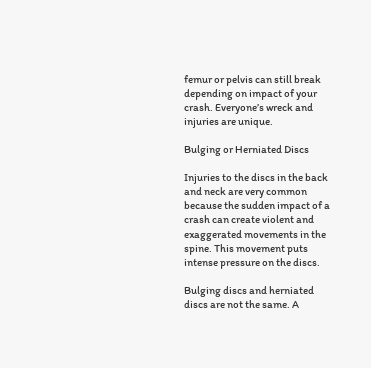femur or pelvis can still break depending on impact of your crash. Everyone’s wreck and injuries are unique.

Bulging or Herniated Discs

Injuries to the discs in the back and neck are very common because the sudden impact of a crash can create violent and exaggerated movements in the spine. This movement puts intense pressure on the discs.

Bulging discs and herniated discs are not the same. A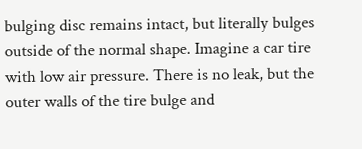bulging disc remains intact, but literally bulges outside of the normal shape. Imagine a car tire with low air pressure. There is no leak, but the outer walls of the tire bulge and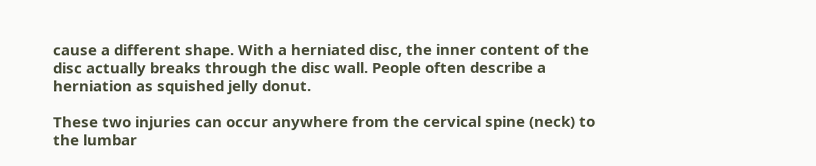cause a different shape. With a herniated disc, the inner content of the disc actually breaks through the disc wall. People often describe a herniation as squished jelly donut.

These two injuries can occur anywhere from the cervical spine (neck) to the lumbar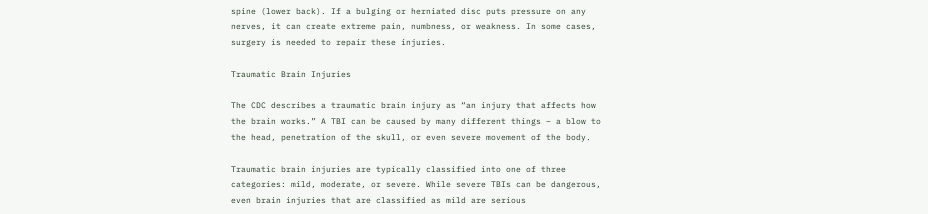spine (lower back). If a bulging or herniated disc puts pressure on any nerves, it can create extreme pain, numbness, or weakness. In some cases, surgery is needed to repair these injuries.

Traumatic Brain Injuries

The CDC describes a traumatic brain injury as “an injury that affects how the brain works.” A TBI can be caused by many different things – a blow to the head, penetration of the skull, or even severe movement of the body.

Traumatic brain injuries are typically classified into one of three categories: mild, moderate, or severe. While severe TBIs can be dangerous, even brain injuries that are classified as mild are serious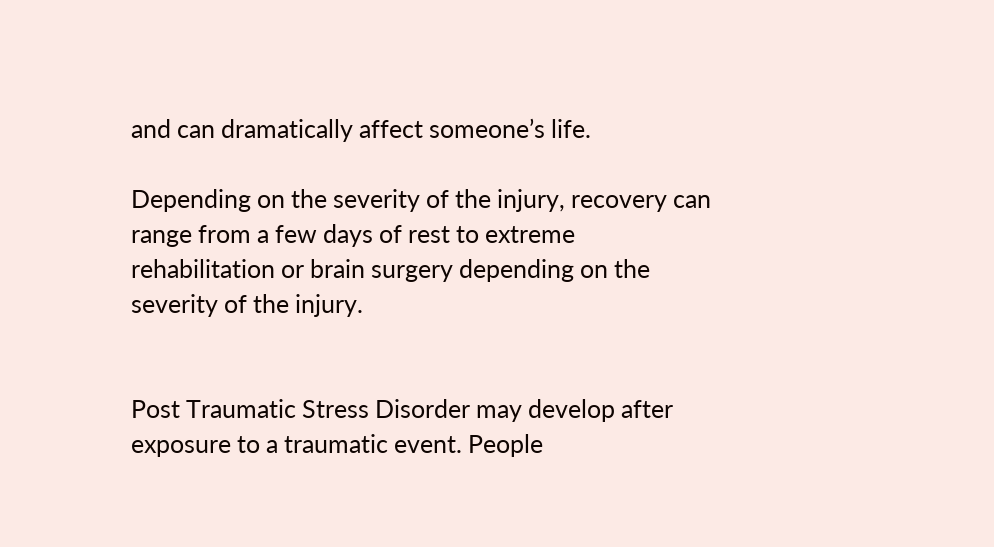and can dramatically affect someone’s life.

Depending on the severity of the injury, recovery can range from a few days of rest to extreme rehabilitation or brain surgery depending on the severity of the injury.


Post Traumatic Stress Disorder may develop after exposure to a traumatic event. People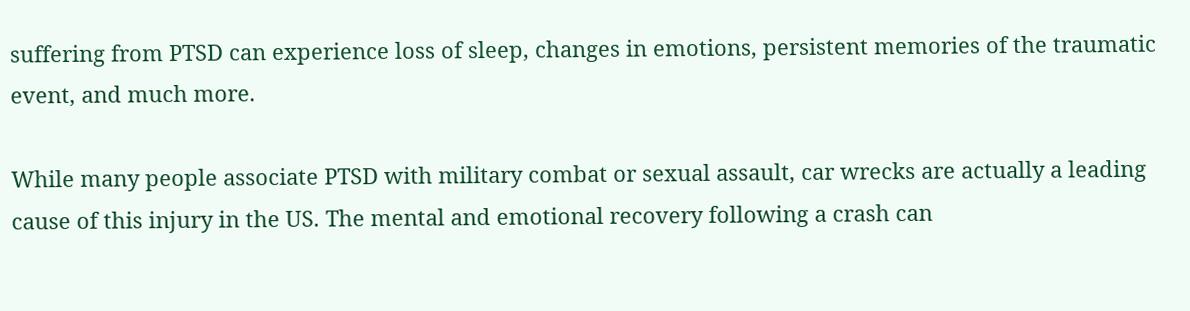suffering from PTSD can experience loss of sleep, changes in emotions, persistent memories of the traumatic event, and much more.

While many people associate PTSD with military combat or sexual assault, car wrecks are actually a leading cause of this injury in the US. The mental and emotional recovery following a crash can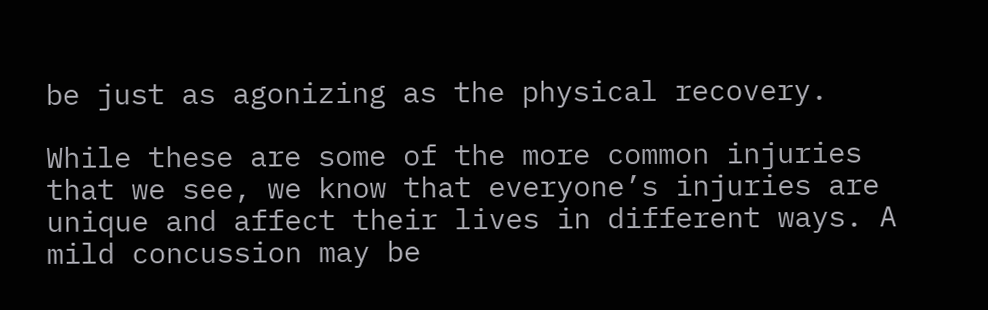be just as agonizing as the physical recovery.

While these are some of the more common injuries that we see, we know that everyone’s injuries are unique and affect their lives in different ways. A mild concussion may be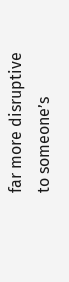far more disruptive to someone’s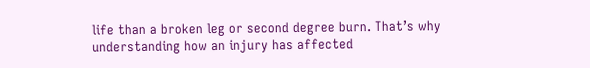life than a broken leg or second degree burn. That’s why understanding how an injury has affected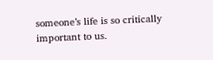someone’s life is so critically important to us.